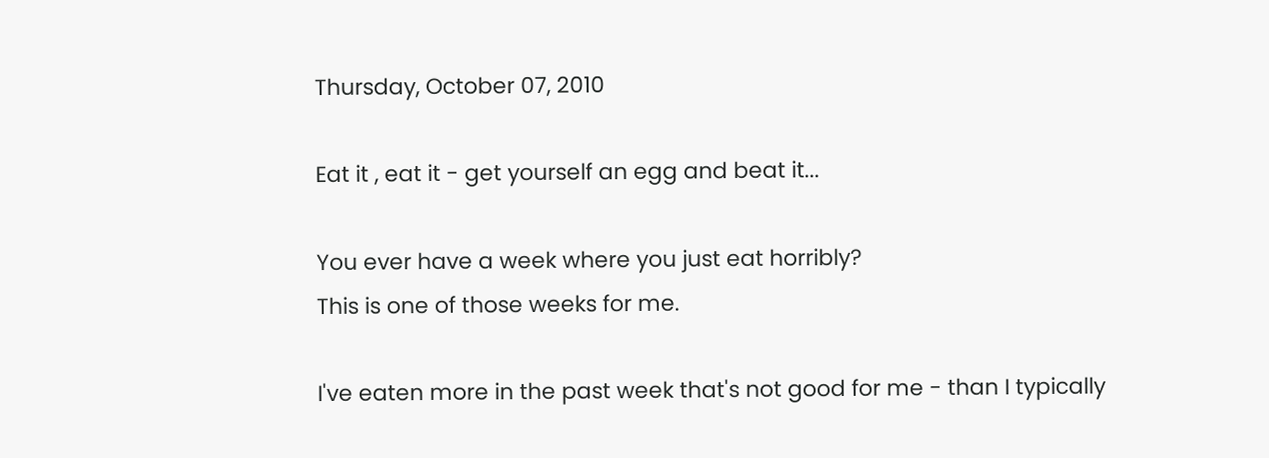Thursday, October 07, 2010

Eat it , eat it - get yourself an egg and beat it...

You ever have a week where you just eat horribly?
This is one of those weeks for me.

I've eaten more in the past week that's not good for me - than I typically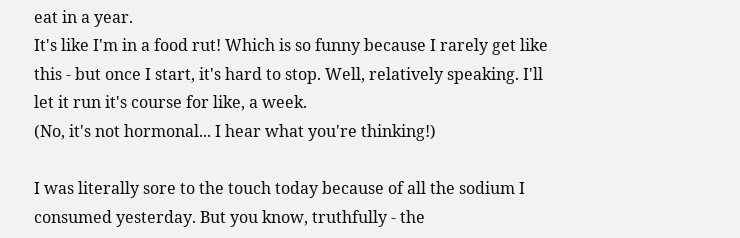eat in a year.
It's like I'm in a food rut! Which is so funny because I rarely get like this - but once I start, it's hard to stop. Well, relatively speaking. I'll let it run it's course for like, a week.
(No, it's not hormonal... I hear what you're thinking!)

I was literally sore to the touch today because of all the sodium I consumed yesterday. But you know, truthfully - the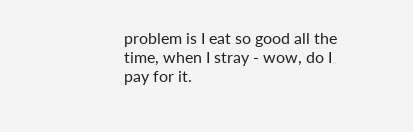problem is I eat so good all the time, when I stray - wow, do I pay for it.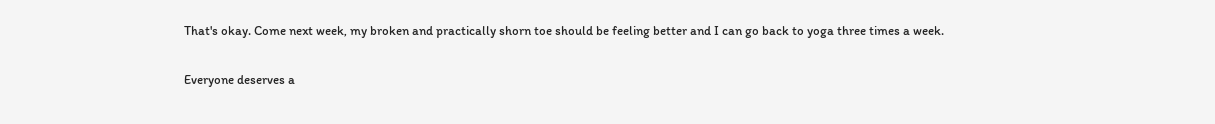That's okay. Come next week, my broken and practically shorn toe should be feeling better and I can go back to yoga three times a week.

Everyone deserves a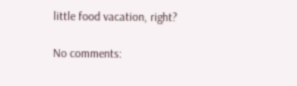little food vacation, right?

No comments: